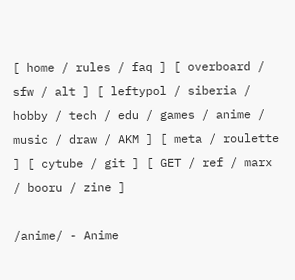[ home / rules / faq ] [ overboard / sfw / alt ] [ leftypol / siberia / hobby / tech / edu / games / anime / music / draw / AKM ] [ meta / roulette ] [ cytube / git ] [ GET / ref / marx / booru / zine ]

/anime/ - Anime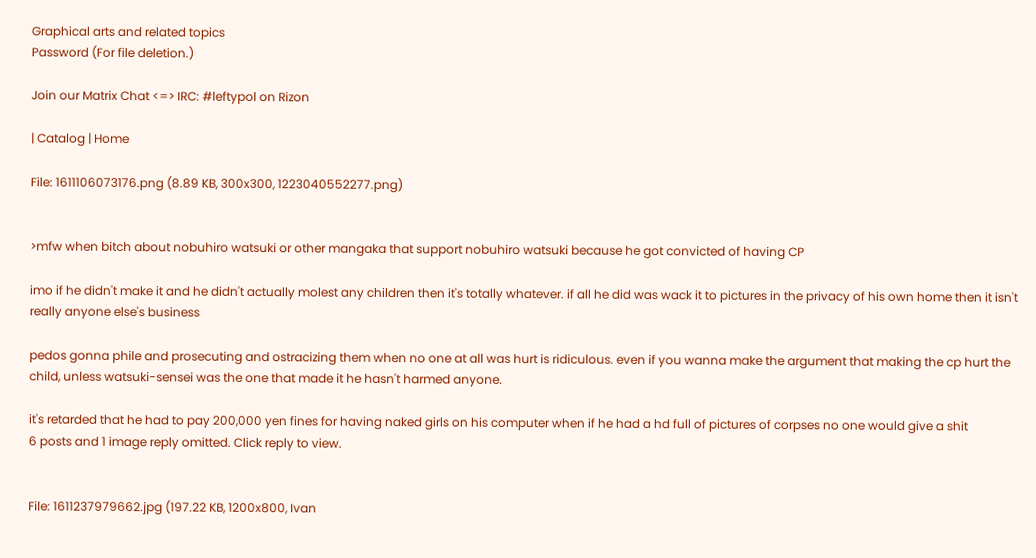Graphical arts and related topics
Password (For file deletion.)

Join our Matrix Chat <=> IRC: #leftypol on Rizon

| Catalog | Home

File: 1611106073176.png (8.89 KB, 300x300, 1223040552277.png)


>mfw when bitch about nobuhiro watsuki or other mangaka that support nobuhiro watsuki because he got convicted of having CP

imo if he didn't make it and he didn't actually molest any children then it's totally whatever. if all he did was wack it to pictures in the privacy of his own home then it isn't really anyone else's business

pedos gonna phile and prosecuting and ostracizing them when no one at all was hurt is ridiculous. even if you wanna make the argument that making the cp hurt the child, unless watsuki-sensei was the one that made it he hasn't harmed anyone.

it's retarded that he had to pay 200,000 yen fines for having naked girls on his computer when if he had a hd full of pictures of corpses no one would give a shit
6 posts and 1 image reply omitted. Click reply to view.


File: 1611237979662.jpg (197.22 KB, 1200x800, Ivan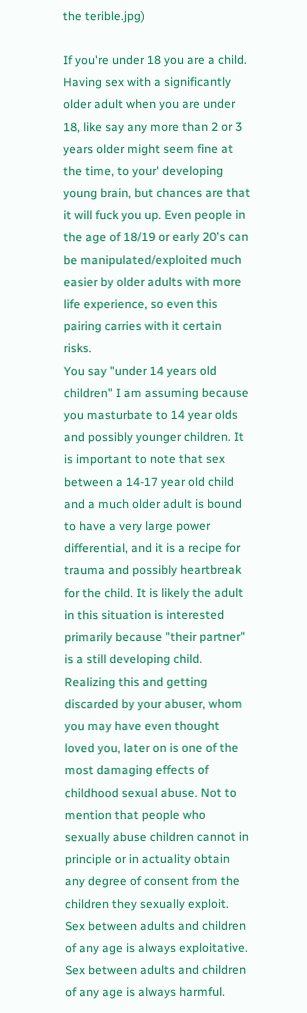the terible.jpg)

If you're under 18 you are a child.
Having sex with a significantly older adult when you are under 18, like say any more than 2 or 3 years older might seem fine at the time, to your' developing young brain, but chances are that it will fuck you up. Even people in the age of 18/19 or early 20's can be manipulated/exploited much easier by older adults with more life experience, so even this pairing carries with it certain risks.
You say "under 14 years old children" I am assuming because you masturbate to 14 year olds and possibly younger children. It is important to note that sex between a 14-17 year old child and a much older adult is bound to have a very large power differential, and it is a recipe for trauma and possibly heartbreak for the child. It is likely the adult in this situation is interested primarily because "their partner" is a still developing child. Realizing this and getting discarded by your abuser, whom you may have even thought loved you, later on is one of the most damaging effects of childhood sexual abuse. Not to mention that people who sexually abuse children cannot in principle or in actuality obtain any degree of consent from the children they sexually exploit.
Sex between adults and children of any age is always exploitative.
Sex between adults and children of any age is always harmful.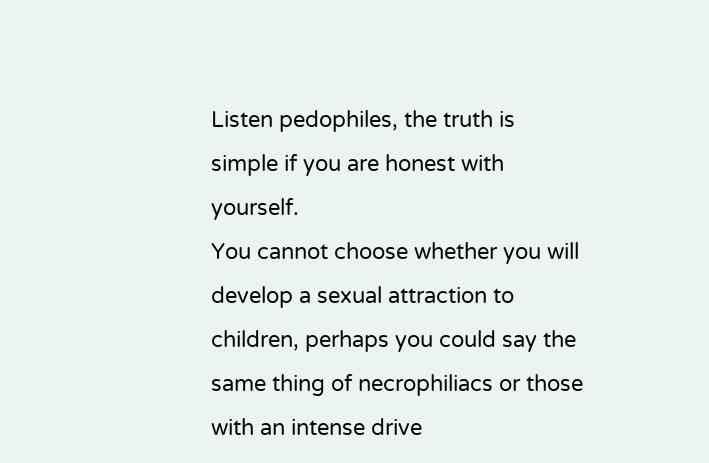Listen pedophiles, the truth is simple if you are honest with yourself.
You cannot choose whether you will develop a sexual attraction to children, perhaps you could say the same thing of necrophiliacs or those with an intense drive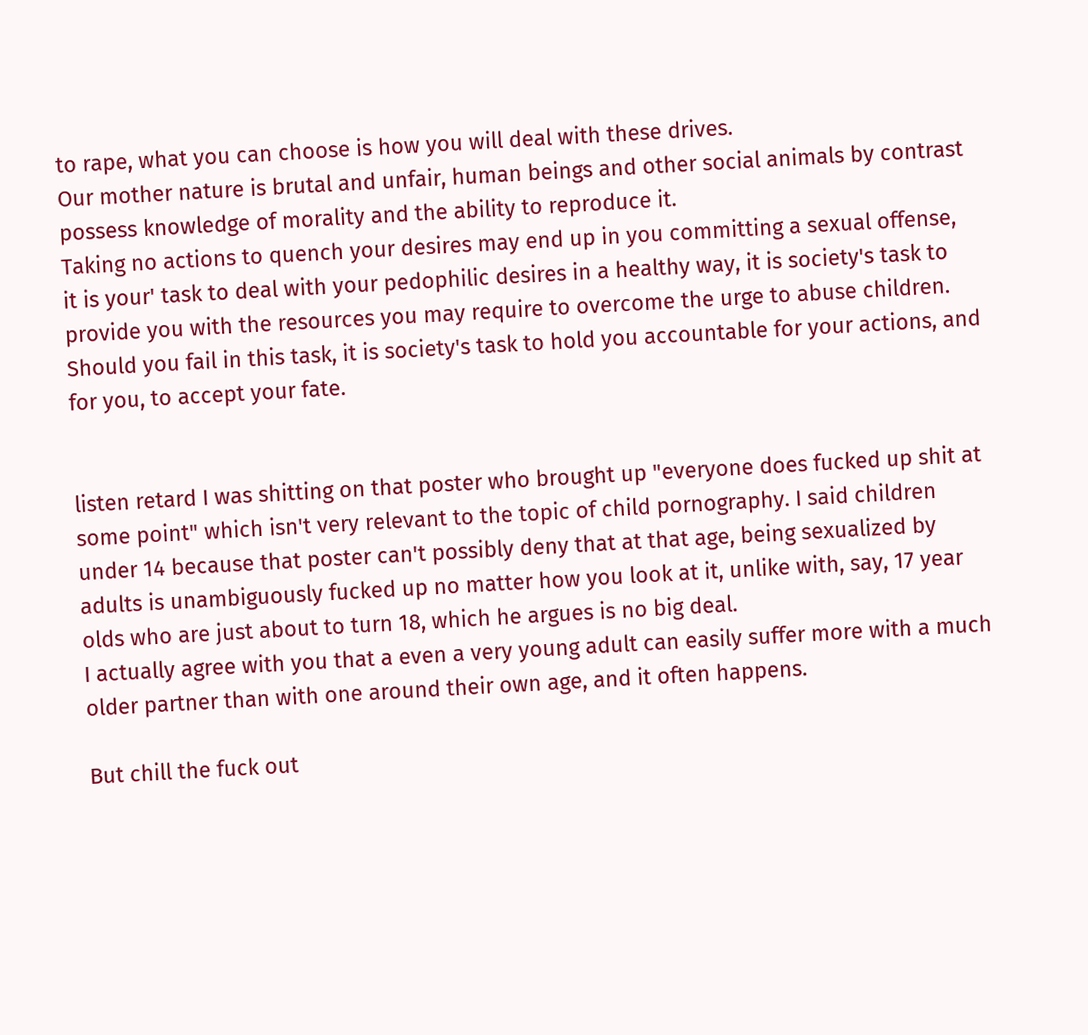to rape, what you can choose is how you will deal with these drives.
Our mother nature is brutal and unfair, human beings and other social animals by contrast possess knowledge of morality and the ability to reproduce it.
Taking no actions to quench your desires may end up in you committing a sexual offense, it is your' task to deal with your pedophilic desires in a healthy way, it is society's task to provide you with the resources you may require to overcome the urge to abuse children. Should you fail in this task, it is society's task to hold you accountable for your actions, and for you, to accept your fate.


listen retard I was shitting on that poster who brought up "everyone does fucked up shit at some point" which isn't very relevant to the topic of child pornography. I said children under 14 because that poster can't possibly deny that at that age, being sexualized by adults is unambiguously fucked up no matter how you look at it, unlike with, say, 17 year olds who are just about to turn 18, which he argues is no big deal.
I actually agree with you that a even a very young adult can easily suffer more with a much older partner than with one around their own age, and it often happens.

But chill the fuck out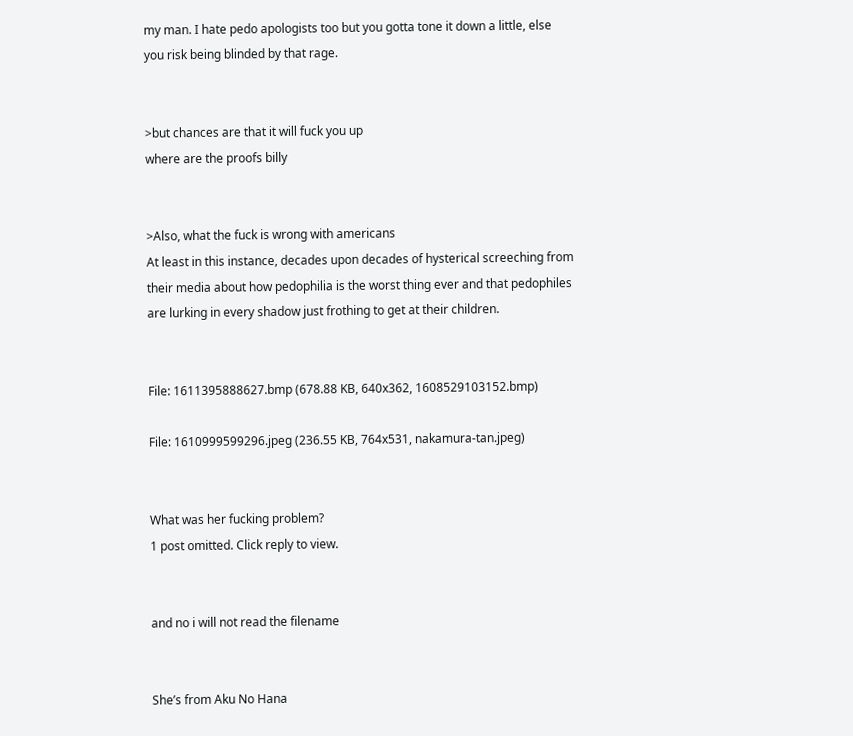my man. I hate pedo apologists too but you gotta tone it down a little, else you risk being blinded by that rage.


>but chances are that it will fuck you up
where are the proofs billy


>Also, what the fuck is wrong with americans
At least in this instance, decades upon decades of hysterical screeching from their media about how pedophilia is the worst thing ever and that pedophiles are lurking in every shadow just frothing to get at their children.


File: 1611395888627.bmp (678.88 KB, 640x362, 1608529103152.bmp)

File: 1610999599296.jpeg (236.55 KB, 764x531, nakamura-tan.jpeg)


What was her fucking problem?
1 post omitted. Click reply to view.


and no i will not read the filename


She’s from Aku No Hana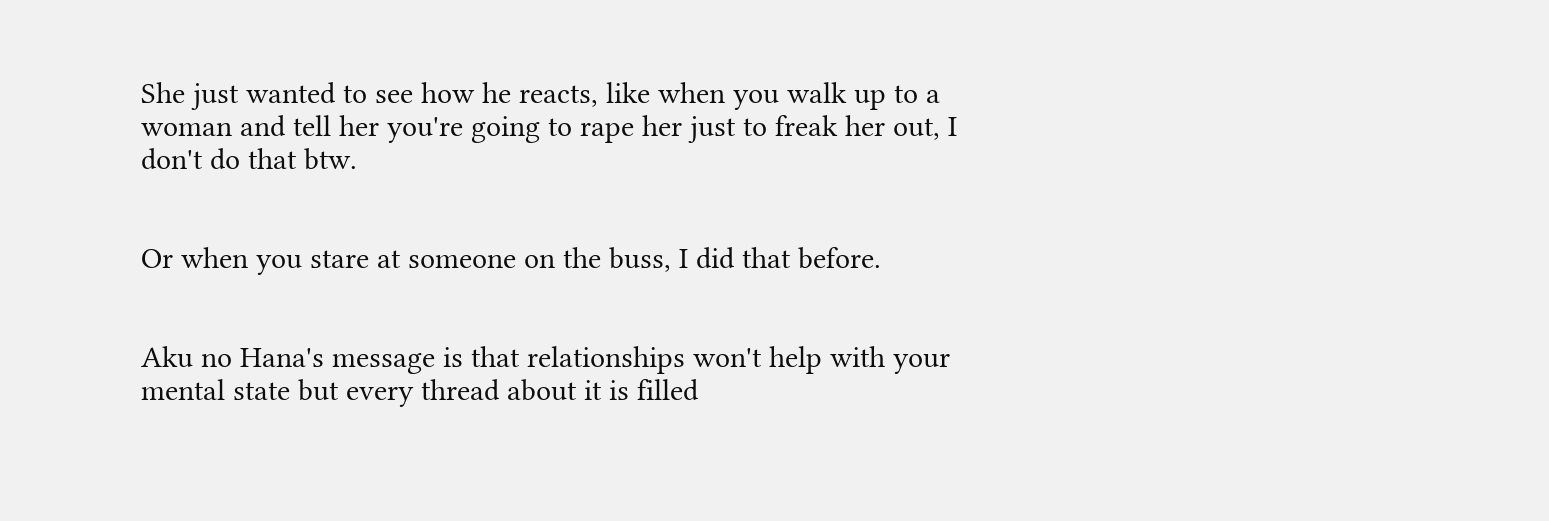She just wanted to see how he reacts, like when you walk up to a woman and tell her you're going to rape her just to freak her out, I don't do that btw.


Or when you stare at someone on the buss, I did that before.


Aku no Hana's message is that relationships won't help with your mental state but every thread about it is filled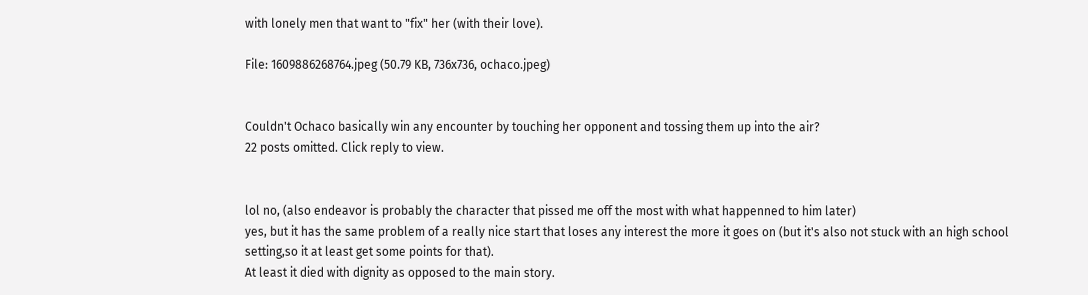with lonely men that want to "fix" her (with their love).

File: 1609886268764.jpeg (50.79 KB, 736x736, ochaco.jpeg)


Couldn't Ochaco basically win any encounter by touching her opponent and tossing them up into the air?
22 posts omitted. Click reply to view.


lol no, (also endeavor is probably the character that pissed me off the most with what happenned to him later)
yes, but it has the same problem of a really nice start that loses any interest the more it goes on (but it's also not stuck with an high school setting,so it at least get some points for that).
At least it died with dignity as opposed to the main story.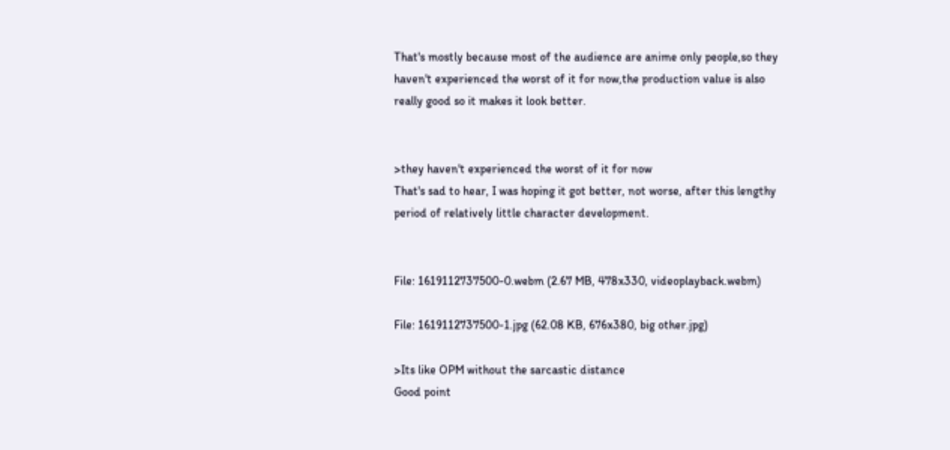That's mostly because most of the audience are anime only people,so they haven't experienced the worst of it for now,the production value is also really good so it makes it look better.


>they haven't experienced the worst of it for now
That's sad to hear, I was hoping it got better, not worse, after this lengthy period of relatively little character development.


File: 1619112737500-0.webm (2.67 MB, 478x330, videoplayback.webm)

File: 1619112737500-1.jpg (62.08 KB, 676x380, big other.jpg)

>Its like OPM without the sarcastic distance
Good point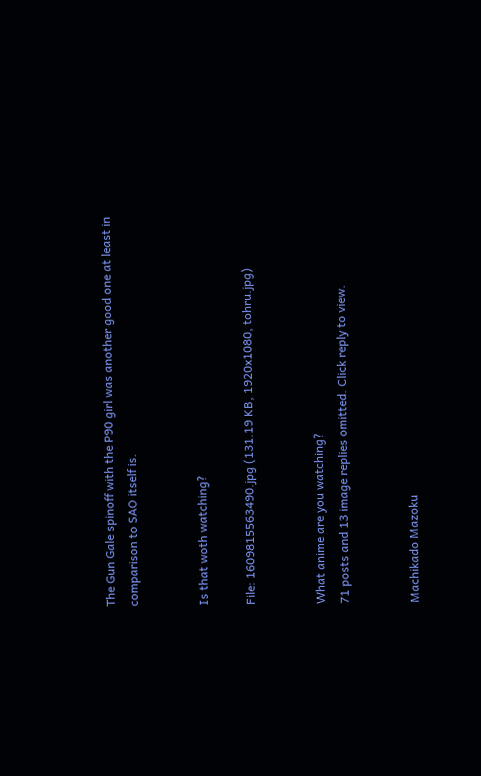The Gun Gale spinoff with the P90 girl was another good one at least in comparison to SAO itself is.


Is that woth watching?

File: 1609815563490.jpg (131.19 KB, 1920x1080, tohru.jpg)


What anime are you watching?
71 posts and 13 image replies omitted. Click reply to view.


Machikado Mazoku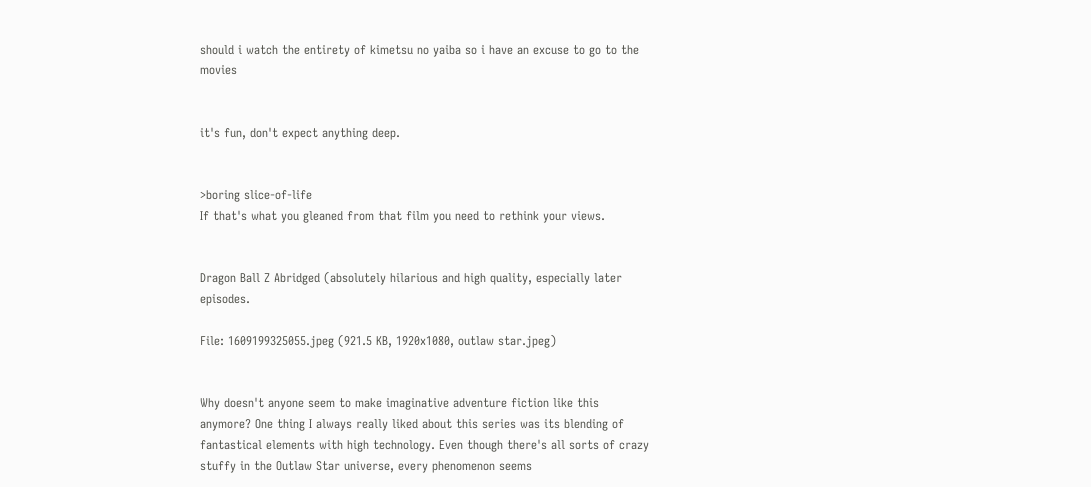should i watch the entirety of kimetsu no yaiba so i have an excuse to go to the movies


it's fun, don't expect anything deep.


>boring slice-of-life
If that's what you gleaned from that film you need to rethink your views.


Dragon Ball Z Abridged (absolutely hilarious and high quality, especially later episodes.

File: 1609199325055.jpeg (921.5 KB, 1920x1080, outlaw star.jpeg)


Why doesn't anyone seem to make imaginative adventure fiction like this anymore? One thing I always really liked about this series was its blending of fantastical elements with high technology. Even though there's all sorts of crazy stuffy in the Outlaw Star universe, every phenomenon seems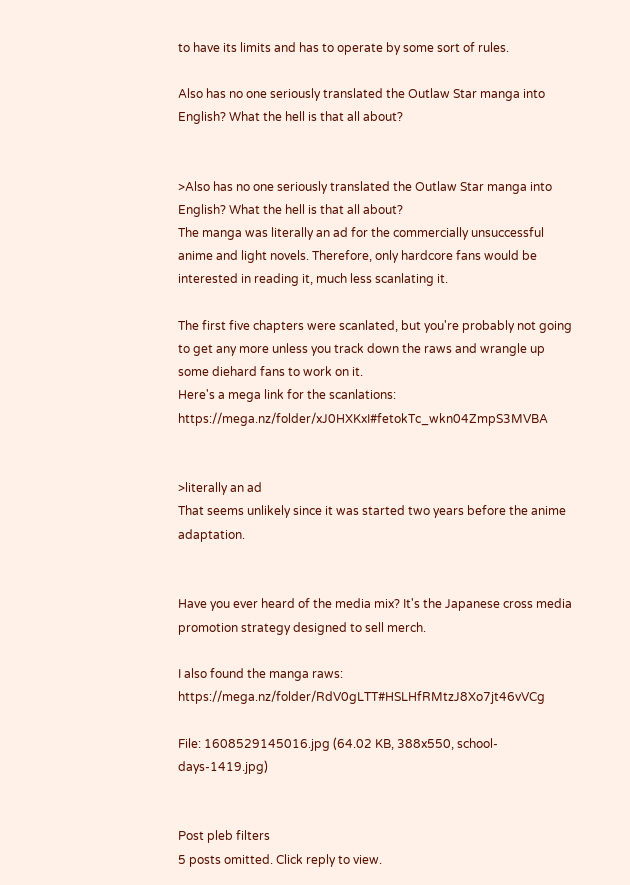to have its limits and has to operate by some sort of rules.

Also has no one seriously translated the Outlaw Star manga into English? What the hell is that all about?


>Also has no one seriously translated the Outlaw Star manga into English? What the hell is that all about?
The manga was literally an ad for the commercially unsuccessful anime and light novels. Therefore, only hardcore fans would be interested in reading it, much less scanlating it.

The first five chapters were scanlated, but you're probably not going to get any more unless you track down the raws and wrangle up some diehard fans to work on it.
Here's a mega link for the scanlations: https://mega.nz/folder/xJ0HXKxI#fetokTc_wkn04ZmpS3MVBA


>literally an ad
That seems unlikely since it was started two years before the anime adaptation.


Have you ever heard of the media mix? It's the Japanese cross media promotion strategy designed to sell merch.

I also found the manga raws: https://mega.nz/folder/RdV0gLTT#HSLHfRMtzJ8Xo7jt46vVCg

File: 1608529145016.jpg (64.02 KB, 388x550, school-days-1419.jpg)


Post pleb filters
5 posts omitted. Click reply to view.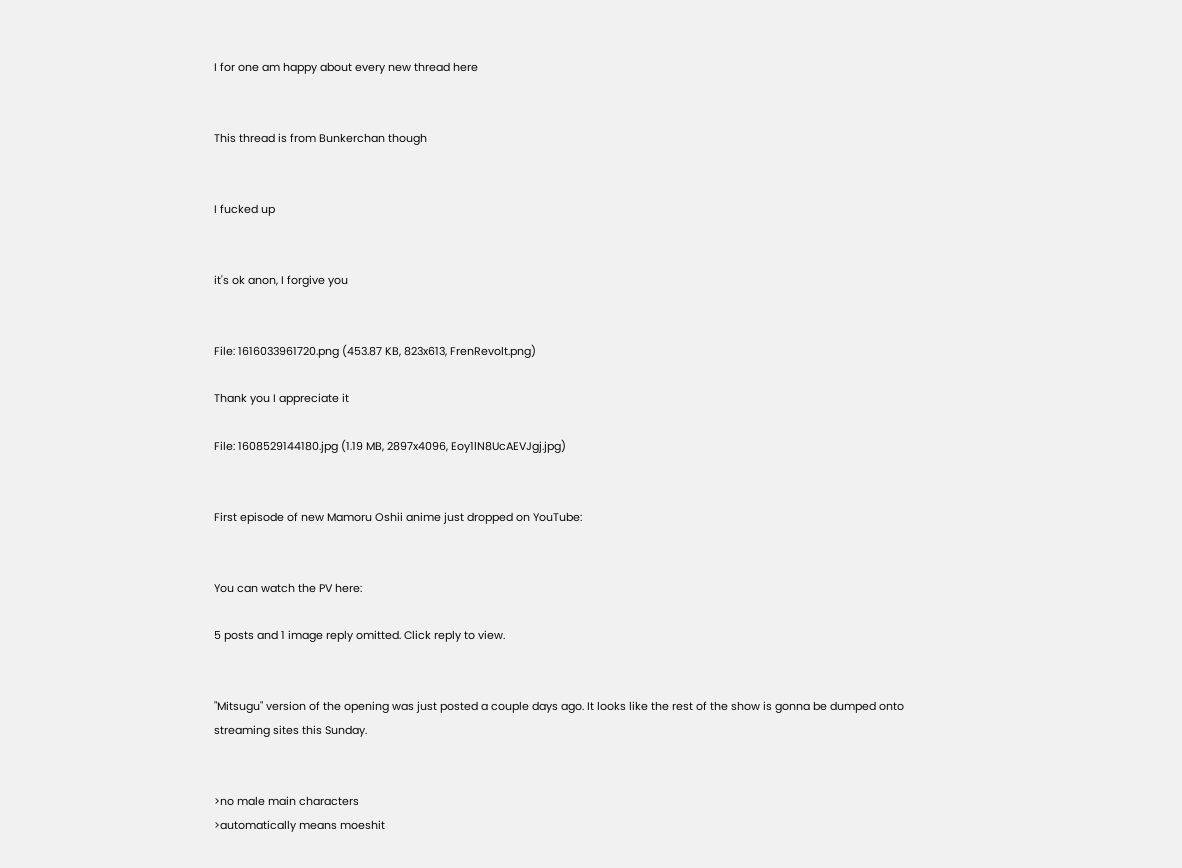I for one am happy about every new thread here


This thread is from Bunkerchan though


I fucked up


it's ok anon, I forgive you


File: 1616033961720.png (453.87 KB, 823x613, FrenRevolt.png)

Thank you I appreciate it

File: 1608529144180.jpg (1.19 MB, 2897x4096, Eoy1lN8UcAEVJgj.jpg)


First episode of new Mamoru Oshii anime just dropped on YouTube:


You can watch the PV here:

5 posts and 1 image reply omitted. Click reply to view.


"Mitsugu" version of the opening was just posted a couple days ago. It looks like the rest of the show is gonna be dumped onto streaming sites this Sunday.


>no male main characters
>automatically means moeshit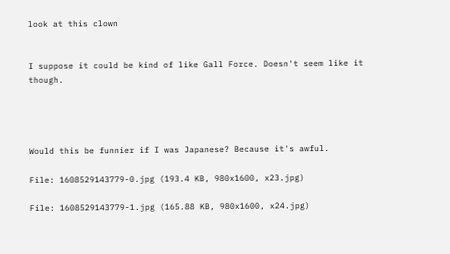look at this clown


I suppose it could be kind of like Gall Force. Doesn't seem like it though.




Would this be funnier if I was Japanese? Because it's awful.

File: 1608529143779-0.jpg (193.4 KB, 980x1600, x23.jpg)

File: 1608529143779-1.jpg (165.88 KB, 980x1600, x24.jpg)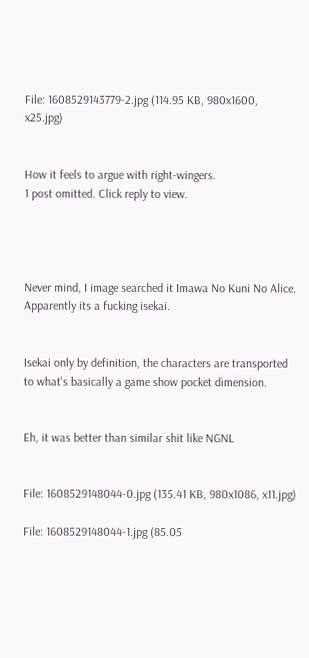File: 1608529143779-2.jpg (114.95 KB, 980x1600, x25.jpg)


How it feels to argue with right-wingers.
1 post omitted. Click reply to view.




Never mind, I image searched it Imawa No Kuni No Alice. Apparently its a fucking isekai.


Isekai only by definition, the characters are transported to what's basically a game show pocket dimension.


Eh, it was better than similar shit like NGNL


File: 1608529148044-0.jpg (135.41 KB, 980x1086, x11.jpg)

File: 1608529148044-1.jpg (85.05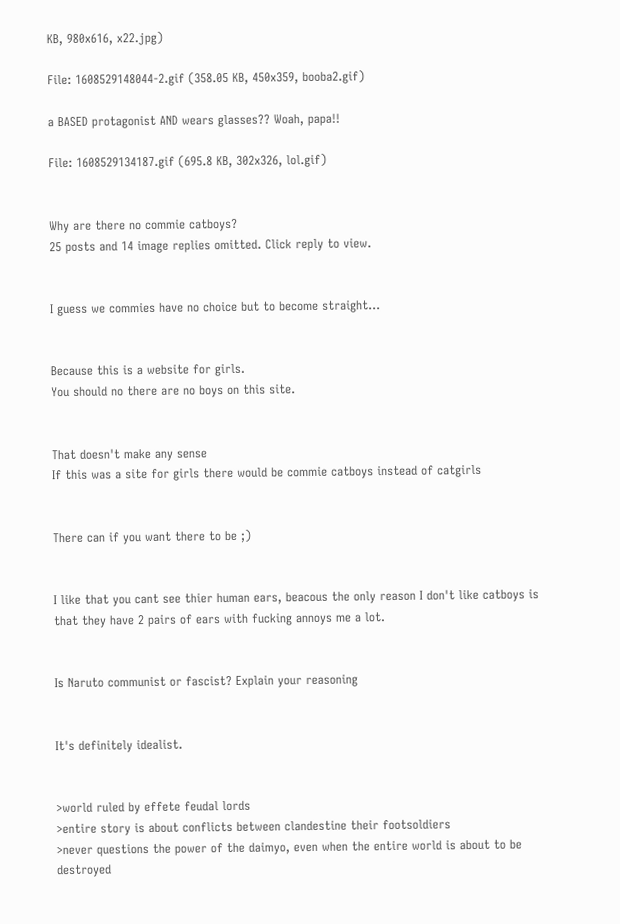KB, 980x616, x22.jpg)

File: 1608529148044-2.gif (358.05 KB, 450x359, booba2.gif)

a BASED protagonist AND wears glasses?? Woah, papa!!

File: 1608529134187.gif (695.8 KB, 302x326, lol.gif)


Why are there no commie catboys?
25 posts and 14 image replies omitted. Click reply to view.


I guess we commies have no choice but to become straight…


Because this is a website for girls.
You should no there are no boys on this site.


That doesn't make any sense
If this was a site for girls there would be commie catboys instead of catgirls


There can if you want there to be ;)


I like that you cant see thier human ears, beacous the only reason I don't like catboys is that they have 2 pairs of ears with fucking annoys me a lot.


Is Naruto communist or fascist? Explain your reasoning


It's definitely idealist.


>world ruled by effete feudal lords
>entire story is about conflicts between clandestine their footsoldiers
>never questions the power of the daimyo, even when the entire world is about to be destroyed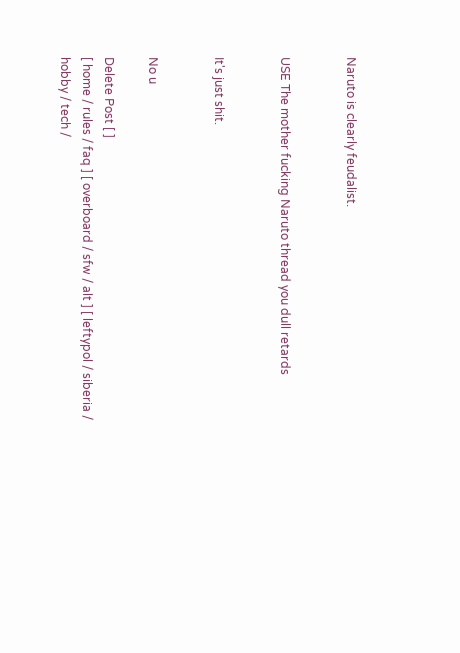Naruto is clearly feudalist.


USE The mother fucking Naruto thread you dull retards


It's just shit.


No u

Delete Post [ ]
[ home / rules / faq ] [ overboard / sfw / alt ] [ leftypol / siberia / hobby / tech /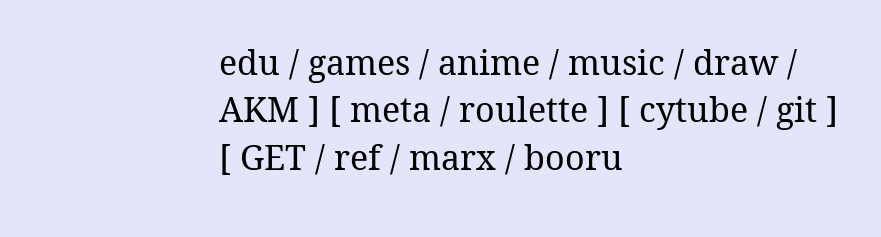edu / games / anime / music / draw / AKM ] [ meta / roulette ] [ cytube / git ] [ GET / ref / marx / booru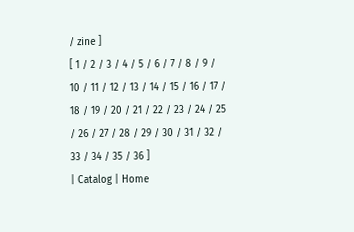/ zine ]
[ 1 / 2 / 3 / 4 / 5 / 6 / 7 / 8 / 9 / 10 / 11 / 12 / 13 / 14 / 15 / 16 / 17 / 18 / 19 / 20 / 21 / 22 / 23 / 24 / 25 / 26 / 27 / 28 / 29 / 30 / 31 / 32 / 33 / 34 / 35 / 36 ]
| Catalog | Home